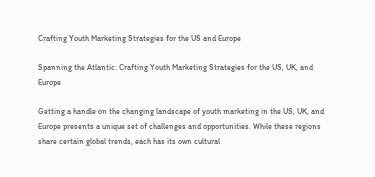Crafting Youth Marketing Strategies for the US and Europe

Spanning the Atlantic: Crafting Youth Marketing Strategies for the US, UK, and Europe

Getting a handle on the changing landscape of youth marketing in the US, UK, and Europe presents a unique set of challenges and opportunities. While these regions share certain global trends, each has its own cultural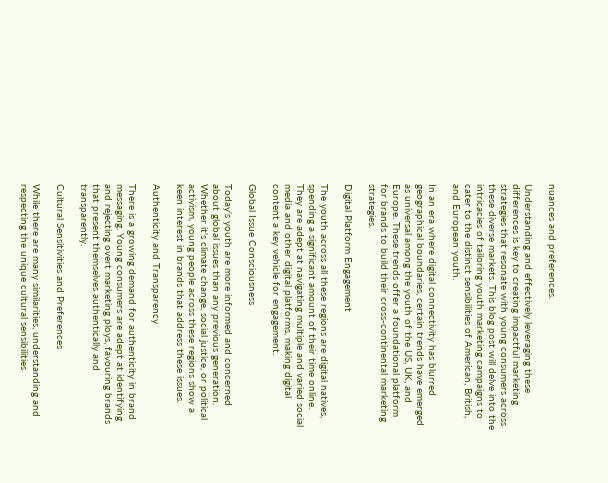nuances and preferences.

Understanding and effectively leveraging these differences is key to creating impactful marketing strategies that resonate with young consumers across these diverse markets. This blog post will delve into the intricacies of tailoring youth marketing campaigns to cater to the distinct sensibilities of American, British, and European youth.

In an era where digital connectivity has blurred geographical boundaries, certain trends have emerged as universal among the youth of the US, UK, and Europe. These trends offer a foundational platform for brands to build their cross-continental marketing strategies.

Digital Platform Engagement

The youth across all these regions are digital natives, spending a significant amount of their time online. They are adept at navigating multiple and varied social media and other digital platforms, making digital content a key vehicle for engagement.

Global Issue Consciousness

Today's youth are more informed and concerned about global issues than any previous generation. Whether it's climate change, social justice, or political activism, young people across these regions show a keen interest in brands that address these issues.

Authenticity and Transparency

There is a growing demand for authenticity in brand messaging. Young consumers are adept at identifying and rejecting overt marketing ploys, favouring brands that present themselves authentically and transparently.

Cultural Sensitivities and Preferences

While there are many similarities, understanding and respecting the unique cultural sensibilities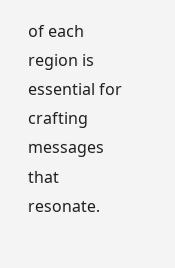of each region is essential for crafting messages that resonate.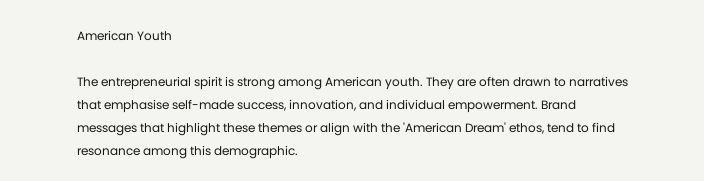American Youth

The entrepreneurial spirit is strong among American youth. They are often drawn to narratives that emphasise self-made success, innovation, and individual empowerment. Brand messages that highlight these themes or align with the 'American Dream' ethos, tend to find resonance among this demographic.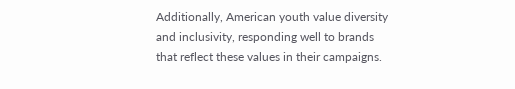Additionally, American youth value diversity and inclusivity, responding well to brands that reflect these values in their campaigns.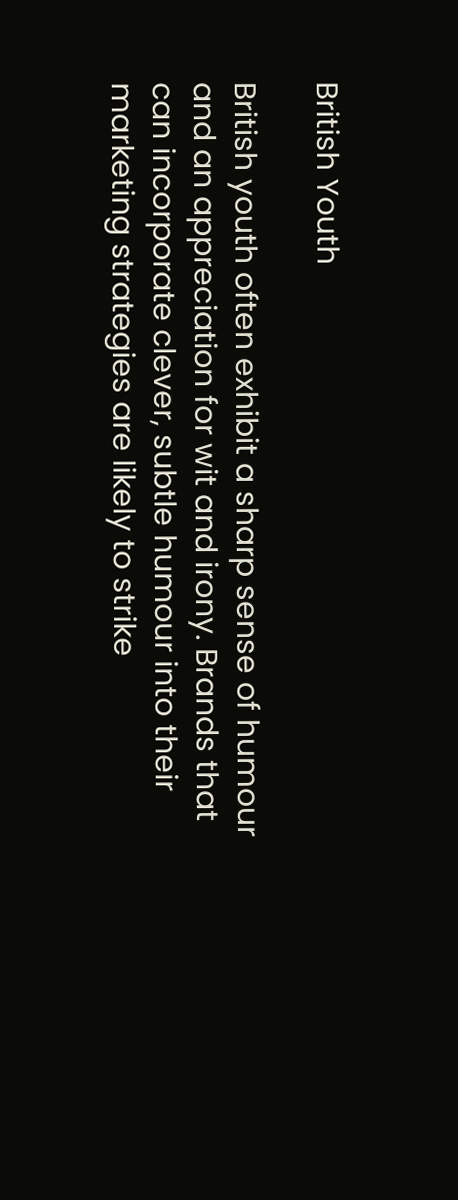British Youth

British youth often exhibit a sharp sense of humour and an appreciation for wit and irony. Brands that can incorporate clever, subtle humour into their marketing strategies are likely to strike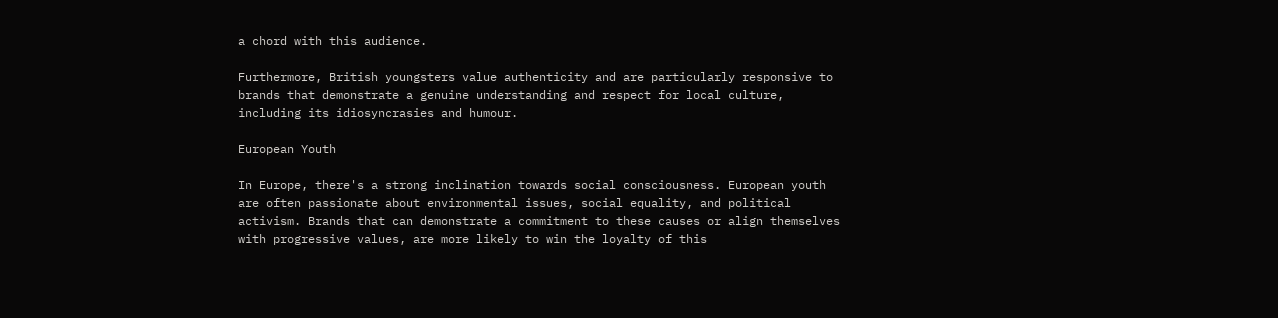a chord with this audience.

Furthermore, British youngsters value authenticity and are particularly responsive to brands that demonstrate a genuine understanding and respect for local culture, including its idiosyncrasies and humour.

European Youth

In Europe, there's a strong inclination towards social consciousness. European youth are often passionate about environmental issues, social equality, and political activism. Brands that can demonstrate a commitment to these causes or align themselves with progressive values, are more likely to win the loyalty of this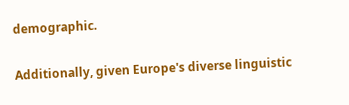demographic.

Additionally, given Europe's diverse linguistic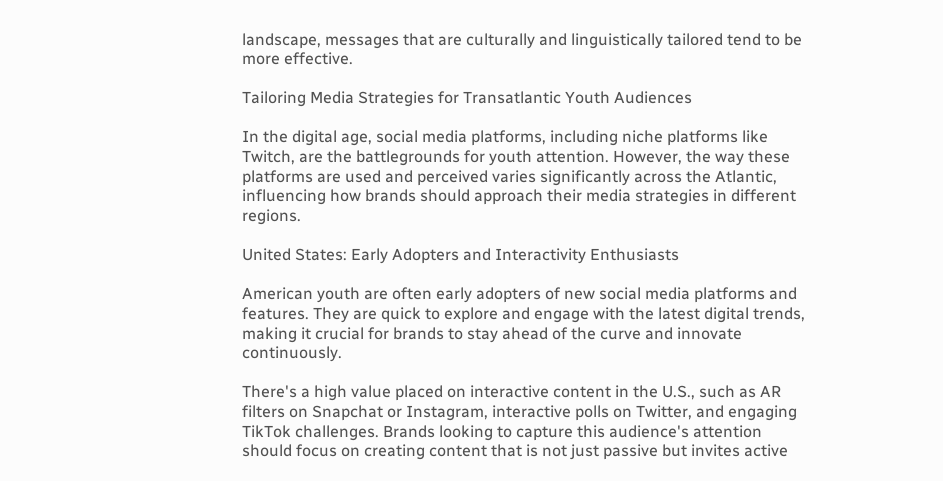landscape, messages that are culturally and linguistically tailored tend to be more effective.

Tailoring Media Strategies for Transatlantic Youth Audiences

In the digital age, social media platforms, including niche platforms like Twitch, are the battlegrounds for youth attention. However, the way these platforms are used and perceived varies significantly across the Atlantic, influencing how brands should approach their media strategies in different regions.

United States: Early Adopters and Interactivity Enthusiasts

American youth are often early adopters of new social media platforms and features. They are quick to explore and engage with the latest digital trends, making it crucial for brands to stay ahead of the curve and innovate continuously.

There's a high value placed on interactive content in the U.S., such as AR filters on Snapchat or Instagram, interactive polls on Twitter, and engaging TikTok challenges. Brands looking to capture this audience's attention should focus on creating content that is not just passive but invites active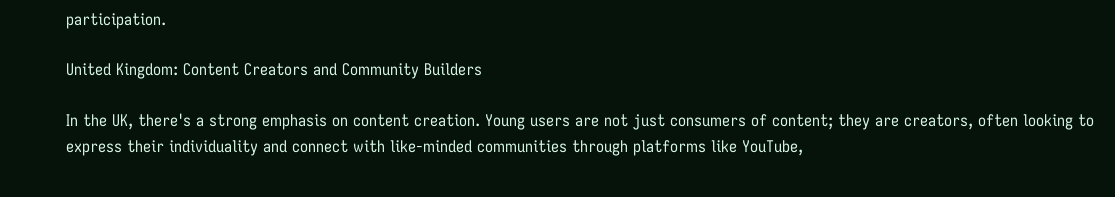participation.

United Kingdom: Content Creators and Community Builders

In the UK, there's a strong emphasis on content creation. Young users are not just consumers of content; they are creators, often looking to express their individuality and connect with like-minded communities through platforms like YouTube,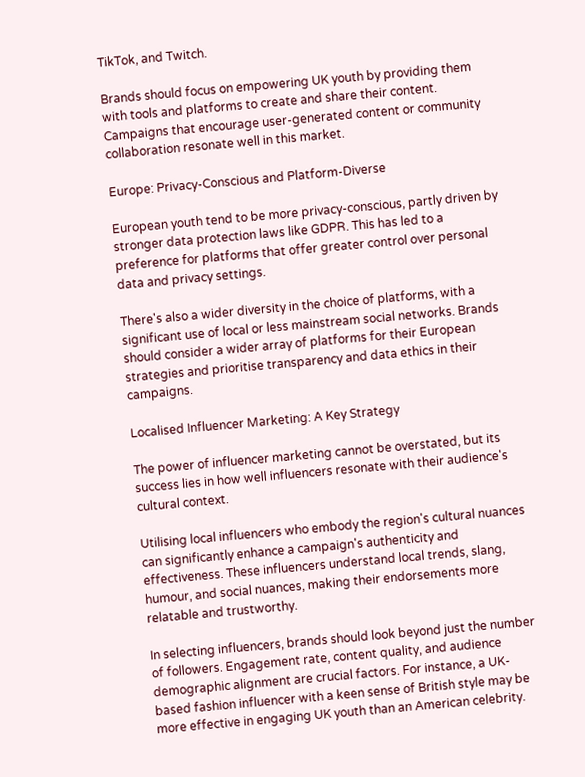TikTok, and Twitch.

Brands should focus on empowering UK youth by providing them with tools and platforms to create and share their content. Campaigns that encourage user-generated content or community collaboration resonate well in this market.

Europe: Privacy-Conscious and Platform-Diverse

European youth tend to be more privacy-conscious, partly driven by stronger data protection laws like GDPR. This has led to a preference for platforms that offer greater control over personal data and privacy settings.

There's also a wider diversity in the choice of platforms, with a significant use of local or less mainstream social networks. Brands should consider a wider array of platforms for their European strategies and prioritise transparency and data ethics in their campaigns.

Localised Influencer Marketing: A Key Strategy

The power of influencer marketing cannot be overstated, but its success lies in how well influencers resonate with their audience's cultural context.

Utilising local influencers who embody the region's cultural nuances can significantly enhance a campaign's authenticity and effectiveness. These influencers understand local trends, slang, humour, and social nuances, making their endorsements more relatable and trustworthy.

In selecting influencers, brands should look beyond just the number of followers. Engagement rate, content quality, and audience demographic alignment are crucial factors. For instance, a UK-based fashion influencer with a keen sense of British style may be more effective in engaging UK youth than an American celebrity.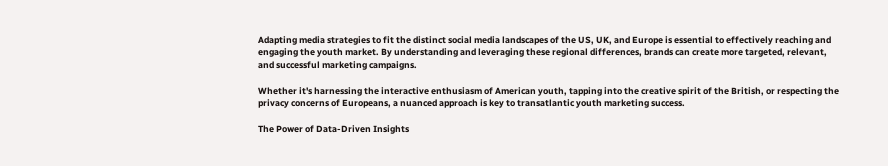Adapting media strategies to fit the distinct social media landscapes of the US, UK, and Europe is essential to effectively reaching and engaging the youth market. By understanding and leveraging these regional differences, brands can create more targeted, relevant, and successful marketing campaigns.

Whether it's harnessing the interactive enthusiasm of American youth, tapping into the creative spirit of the British, or respecting the privacy concerns of Europeans, a nuanced approach is key to transatlantic youth marketing success.

The Power of Data-Driven Insights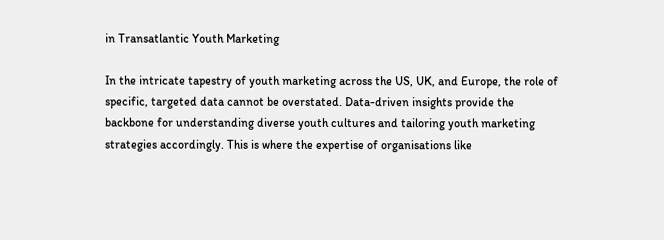in Transatlantic Youth Marketing

In the intricate tapestry of youth marketing across the US, UK, and Europe, the role of specific, targeted data cannot be overstated. Data-driven insights provide the backbone for understanding diverse youth cultures and tailoring youth marketing strategies accordingly. This is where the expertise of organisations like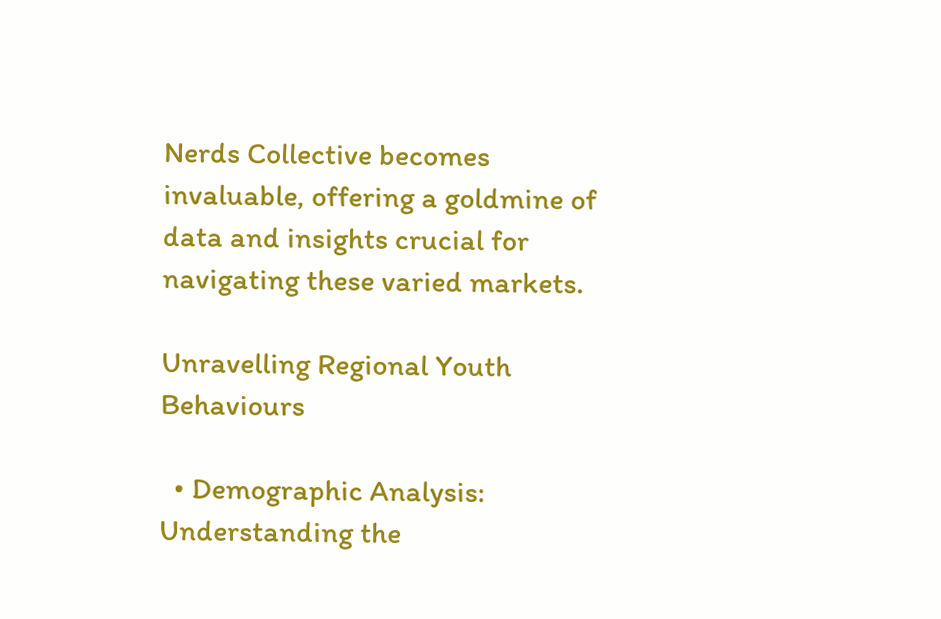Nerds Collective becomes invaluable, offering a goldmine of data and insights crucial for navigating these varied markets.

Unravelling Regional Youth Behaviours

  • Demographic Analysis: Understanding the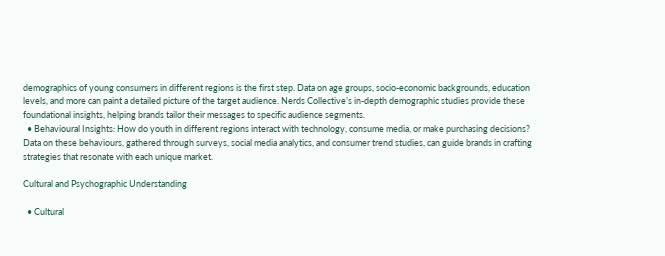demographics of young consumers in different regions is the first step. Data on age groups, socio-economic backgrounds, education levels, and more can paint a detailed picture of the target audience. Nerds Collective’s in-depth demographic studies provide these foundational insights, helping brands tailor their messages to specific audience segments.
  • Behavioural Insights: How do youth in different regions interact with technology, consume media, or make purchasing decisions? Data on these behaviours, gathered through surveys, social media analytics, and consumer trend studies, can guide brands in crafting strategies that resonate with each unique market.

Cultural and Psychographic Understanding

  • Cultural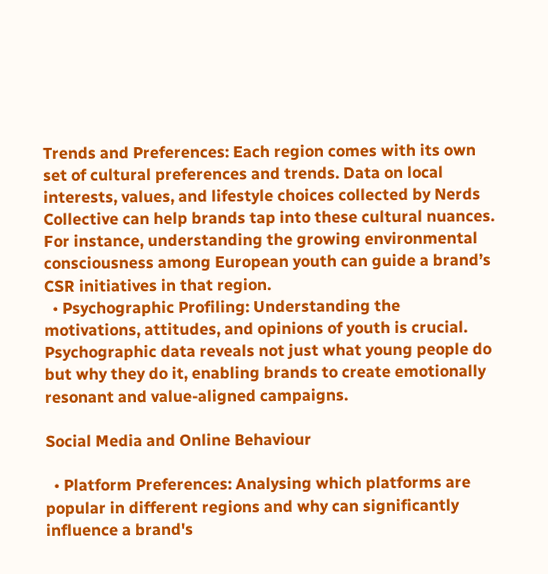Trends and Preferences: Each region comes with its own set of cultural preferences and trends. Data on local interests, values, and lifestyle choices collected by Nerds Collective can help brands tap into these cultural nuances. For instance, understanding the growing environmental consciousness among European youth can guide a brand’s CSR initiatives in that region.
  • Psychographic Profiling: Understanding the motivations, attitudes, and opinions of youth is crucial. Psychographic data reveals not just what young people do but why they do it, enabling brands to create emotionally resonant and value-aligned campaigns.

Social Media and Online Behaviour

  • Platform Preferences: Analysing which platforms are popular in different regions and why can significantly influence a brand's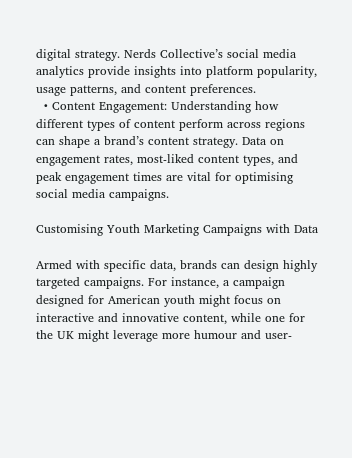digital strategy. Nerds Collective’s social media analytics provide insights into platform popularity, usage patterns, and content preferences.
  • Content Engagement: Understanding how different types of content perform across regions can shape a brand’s content strategy. Data on engagement rates, most-liked content types, and peak engagement times are vital for optimising social media campaigns.

Customising Youth Marketing Campaigns with Data

Armed with specific data, brands can design highly targeted campaigns. For instance, a campaign designed for American youth might focus on interactive and innovative content, while one for the UK might leverage more humour and user-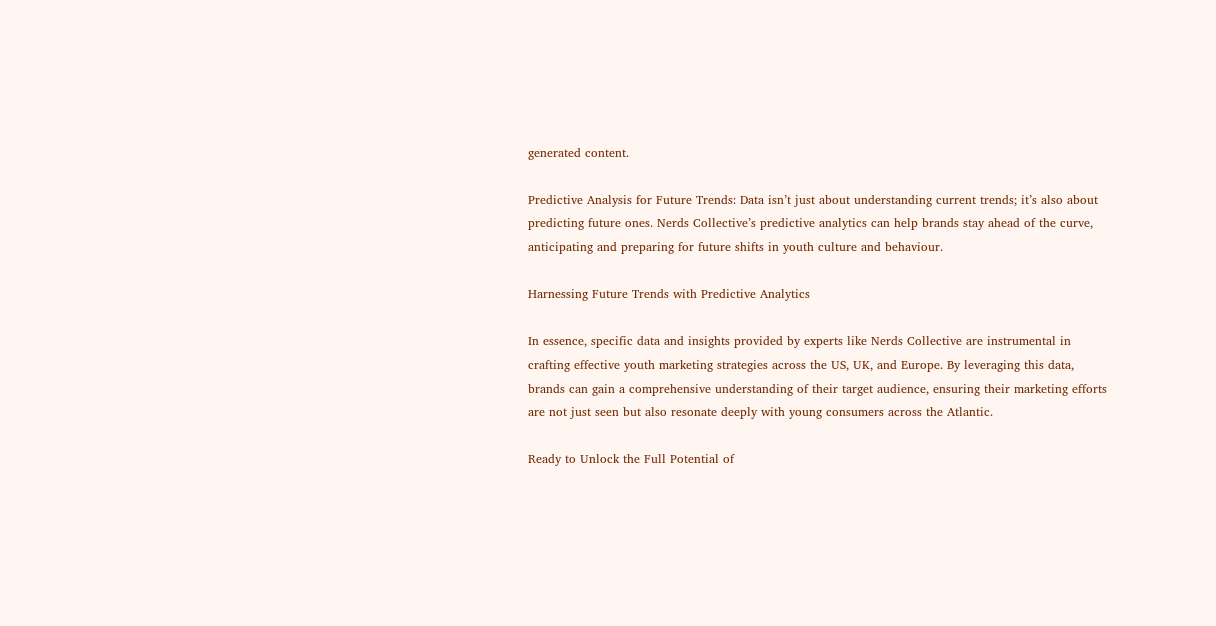generated content.

Predictive Analysis for Future Trends: Data isn’t just about understanding current trends; it’s also about predicting future ones. Nerds Collective’s predictive analytics can help brands stay ahead of the curve, anticipating and preparing for future shifts in youth culture and behaviour.

Harnessing Future Trends with Predictive Analytics

In essence, specific data and insights provided by experts like Nerds Collective are instrumental in crafting effective youth marketing strategies across the US, UK, and Europe. By leveraging this data, brands can gain a comprehensive understanding of their target audience, ensuring their marketing efforts are not just seen but also resonate deeply with young consumers across the Atlantic.

Ready to Unlock the Full Potential of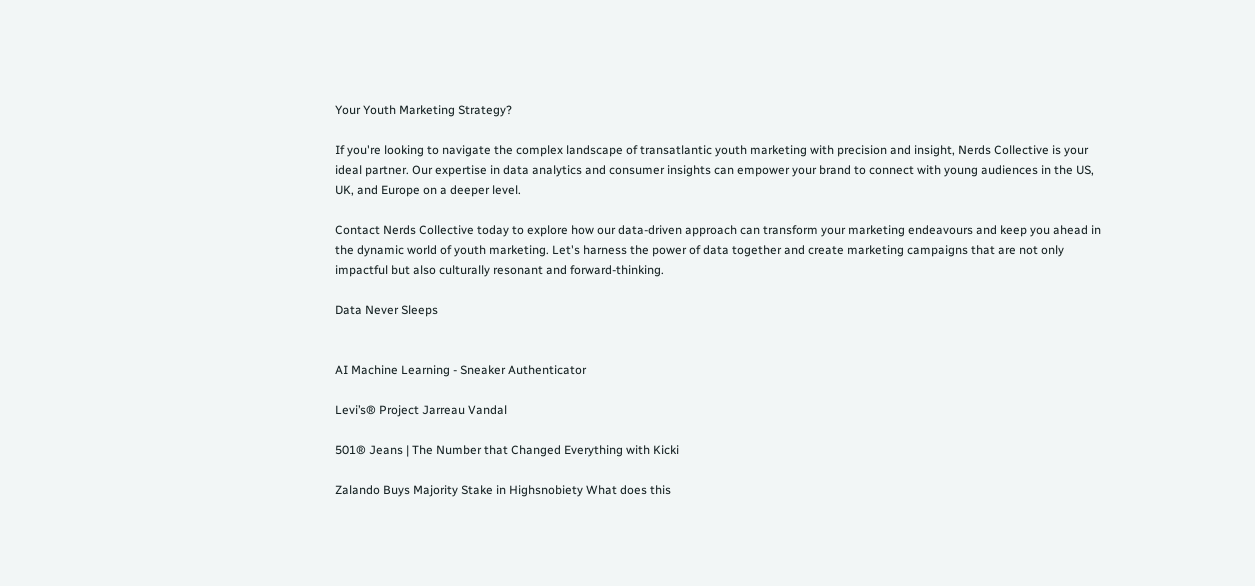Your Youth Marketing Strategy?

If you're looking to navigate the complex landscape of transatlantic youth marketing with precision and insight, Nerds Collective is your ideal partner. Our expertise in data analytics and consumer insights can empower your brand to connect with young audiences in the US, UK, and Europe on a deeper level.

Contact Nerds Collective today to explore how our data-driven approach can transform your marketing endeavours and keep you ahead in the dynamic world of youth marketing. Let's harness the power of data together and create marketing campaigns that are not only impactful but also culturally resonant and forward-thinking.

Data Never Sleeps


AI Machine Learning - Sneaker Authenticator

Levi’s® Project Jarreau Vandal

501® Jeans | The Number that Changed Everything with Kicki

Zalando Buys Majority Stake in Highsnobiety What does this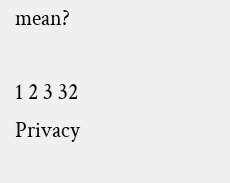mean?

1 2 3 32
Privacy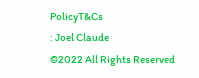PolicyT&Cs
: Joel Claude
©2022 All Rights Reserved